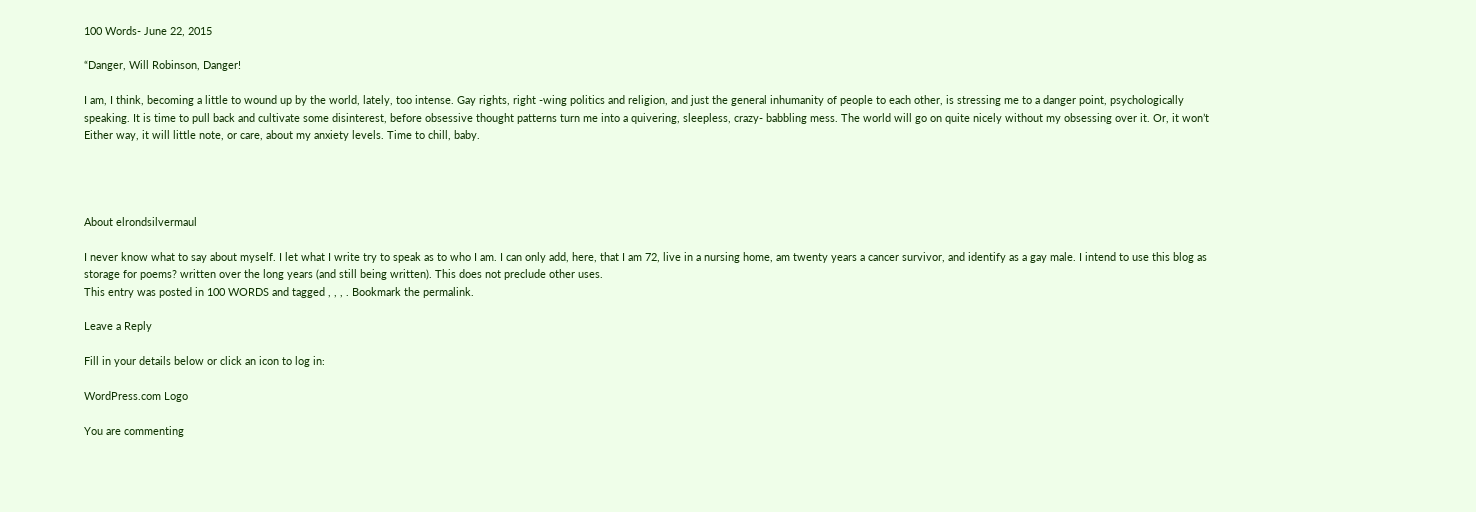100 Words- June 22, 2015

“Danger, Will Robinson, Danger!

I am, I think, becoming a little to wound up by the world, lately, too intense. Gay rights, right -wing politics and religion, and just the general inhumanity of people to each other, is stressing me to a danger point, psychologically speaking. It is time to pull back and cultivate some disinterest, before obsessive thought patterns turn me into a quivering, sleepless, crazy- babbling mess. The world will go on quite nicely without my obsessing over it. Or, it won’t Either way, it will little note, or care, about my anxiety levels. Time to chill, baby.




About elrondsilvermaul

I never know what to say about myself. I let what I write try to speak as to who I am. I can only add, here, that I am 72, live in a nursing home, am twenty years a cancer survivor, and identify as a gay male. I intend to use this blog as storage for poems? written over the long years (and still being written). This does not preclude other uses.
This entry was posted in 100 WORDS and tagged , , , . Bookmark the permalink.

Leave a Reply

Fill in your details below or click an icon to log in:

WordPress.com Logo

You are commenting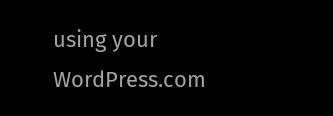using your WordPress.com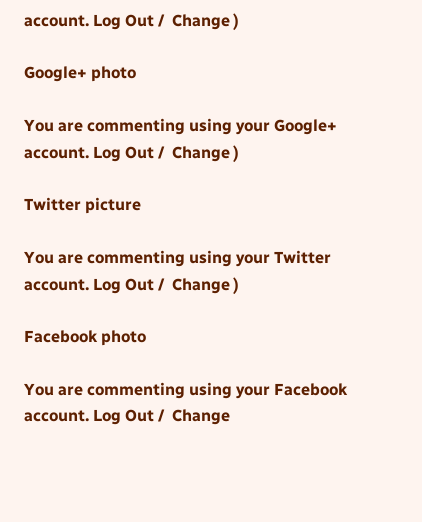account. Log Out /  Change )

Google+ photo

You are commenting using your Google+ account. Log Out /  Change )

Twitter picture

You are commenting using your Twitter account. Log Out /  Change )

Facebook photo

You are commenting using your Facebook account. Log Out /  Change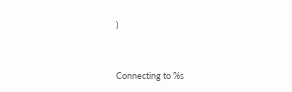)


Connecting to %s